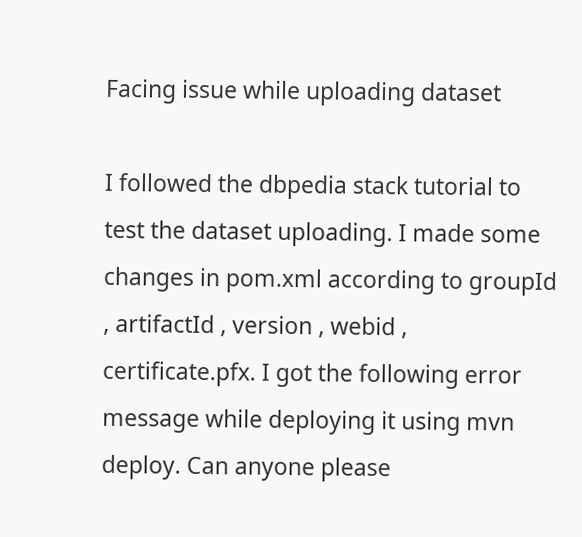Facing issue while uploading dataset

I followed the dbpedia stack tutorial to test the dataset uploading. I made some changes in pom.xml according to groupId , artifactId , version , webid , certificate.pfx. I got the following error message while deploying it using mvn deploy. Can anyone please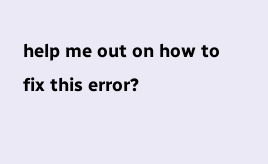help me out on how to fix this error?